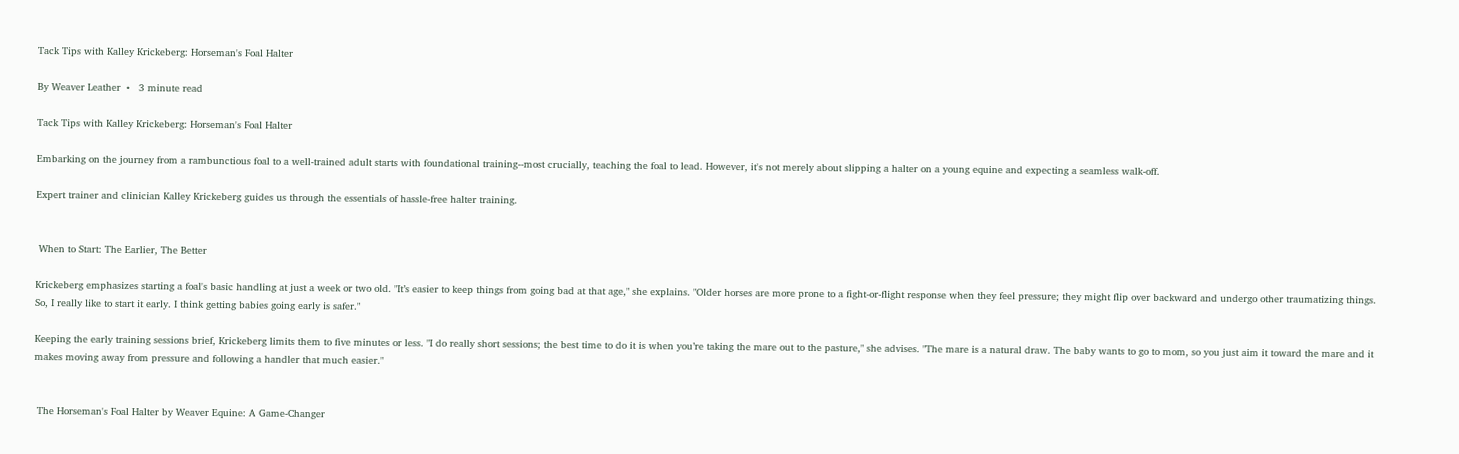Tack Tips with Kalley Krickeberg: Horseman's Foal Halter

By Weaver Leather  •   3 minute read

Tack Tips with Kalley Krickeberg: Horseman's Foal Halter

Embarking on the journey from a rambunctious foal to a well-trained adult starts with foundational training--most crucially, teaching the foal to lead. However, it's not merely about slipping a halter on a young equine and expecting a seamless walk-off.

Expert trainer and clinician Kalley Krickeberg guides us through the essentials of hassle-free halter training.


 When to Start: The Earlier, The Better

Krickeberg emphasizes starting a foal's basic handling at just a week or two old. "It’s easier to keep things from going bad at that age," she explains. "Older horses are more prone to a fight-or-flight response when they feel pressure; they might flip over backward and undergo other traumatizing things. So, I really like to start it early. I think getting babies going early is safer."

Keeping the early training sessions brief, Krickeberg limits them to five minutes or less. "I do really short sessions; the best time to do it is when you’re taking the mare out to the pasture," she advises. "The mare is a natural draw. The baby wants to go to mom, so you just aim it toward the mare and it makes moving away from pressure and following a handler that much easier."


 The Horseman's Foal Halter by Weaver Equine: A Game-Changer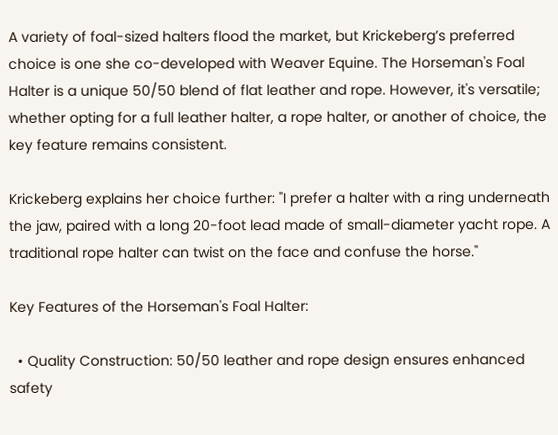A variety of foal-sized halters flood the market, but Krickeberg’s preferred choice is one she co-developed with Weaver Equine. The Horseman's Foal Halter is a unique 50/50 blend of flat leather and rope. However, it's versatile; whether opting for a full leather halter, a rope halter, or another of choice, the key feature remains consistent.

Krickeberg explains her choice further: "I prefer a halter with a ring underneath the jaw, paired with a long 20-foot lead made of small-diameter yacht rope. A traditional rope halter can twist on the face and confuse the horse."

Key Features of the Horseman's Foal Halter:

  • Quality Construction: 50/50 leather and rope design ensures enhanced safety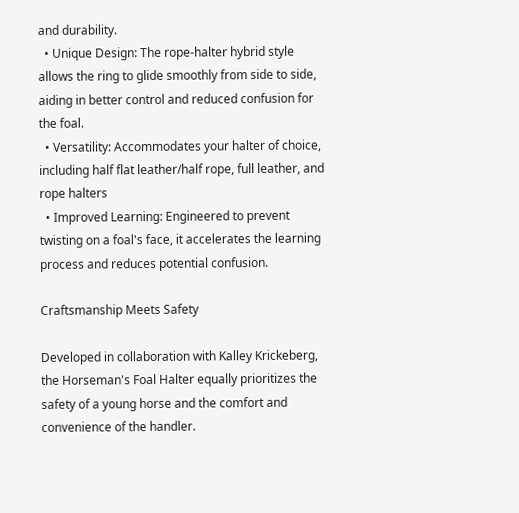and durability.
  • Unique Design: The rope-halter hybrid style allows the ring to glide smoothly from side to side, aiding in better control and reduced confusion for the foal.
  • Versatility: Accommodates your halter of choice, including half flat leather/half rope, full leather, and rope halters
  • Improved Learning: Engineered to prevent twisting on a foal's face, it accelerates the learning process and reduces potential confusion.

Craftsmanship Meets Safety

Developed in collaboration with Kalley Krickeberg, the Horseman's Foal Halter equally prioritizes the safety of a young horse and the comfort and convenience of the handler.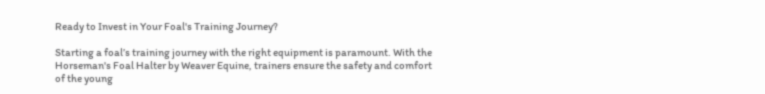Ready to Invest in Your Foal's Training Journey?

Starting a foal’s training journey with the right equipment is paramount. With the Horseman's Foal Halter by Weaver Equine, trainers ensure the safety and comfort of the young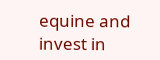equine and invest in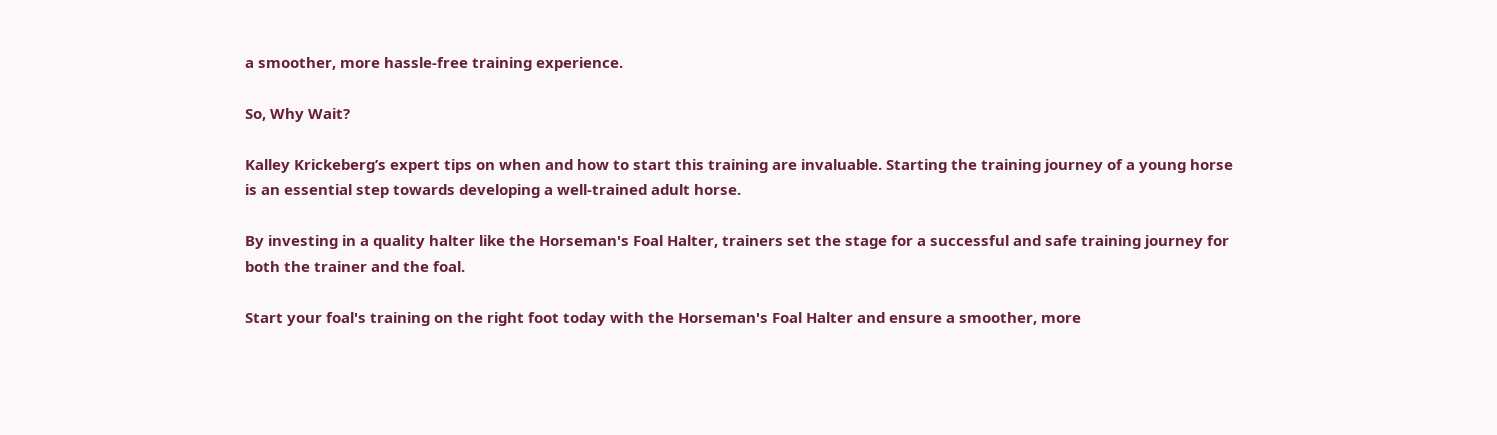a smoother, more hassle-free training experience.

So, Why Wait?

Kalley Krickeberg’s expert tips on when and how to start this training are invaluable. Starting the training journey of a young horse is an essential step towards developing a well-trained adult horse.

By investing in a quality halter like the Horseman's Foal Halter, trainers set the stage for a successful and safe training journey for both the trainer and the foal.

Start your foal's training on the right foot today with the Horseman's Foal Halter and ensure a smoother, more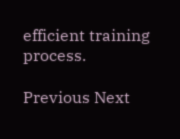efficient training process.

Previous Next